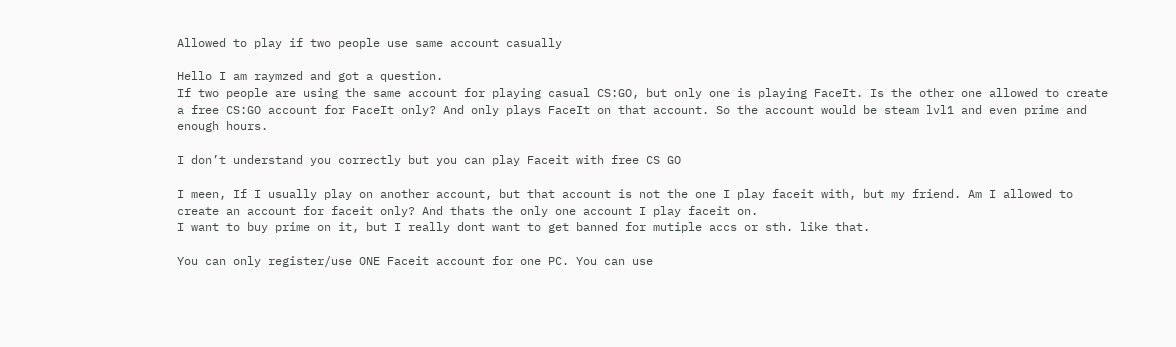Allowed to play if two people use same account casually

Hello I am raymzed and got a question.
If two people are using the same account for playing casual CS:GO, but only one is playing FaceIt. Is the other one allowed to create a free CS:GO account for FaceIt only? And only plays FaceIt on that account. So the account would be steam lvl1 and even prime and enough hours.

I don’t understand you correctly but you can play Faceit with free CS GO

I meen, If I usually play on another account, but that account is not the one I play faceit with, but my friend. Am I allowed to create an account for faceit only? And thats the only one account I play faceit on.
I want to buy prime on it, but I really dont want to get banned for mutiple accs or sth. like that.

You can only register/use ONE Faceit account for one PC. You can use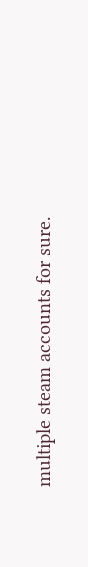multiple steam accounts for sure.